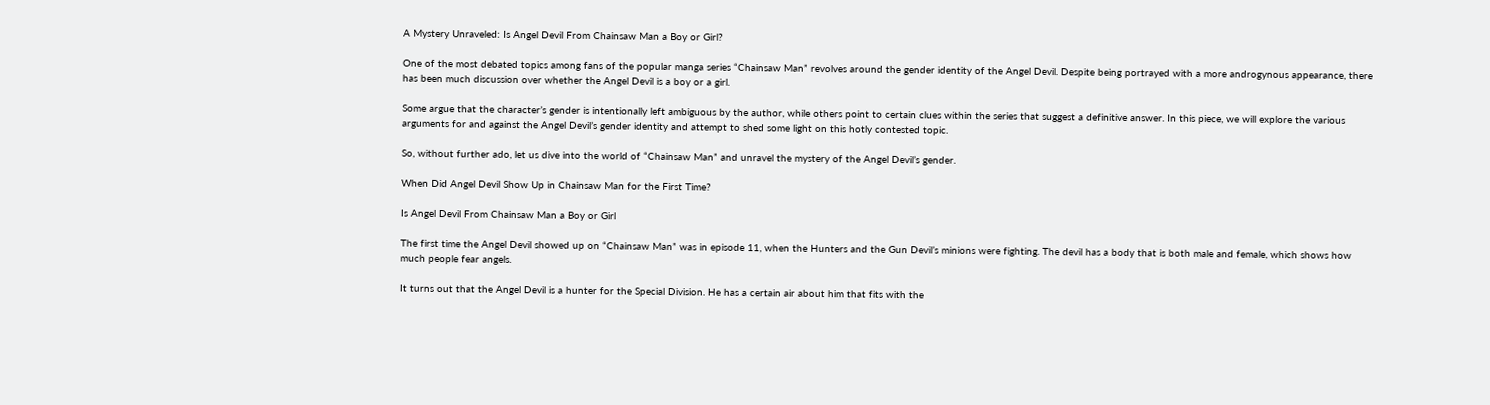A Mystery Unraveled: Is Angel Devil From Chainsaw Man a Boy or Girl?

One of the most debated topics among fans of the popular manga series “Chainsaw Man” revolves around the gender identity of the Angel Devil. Despite being portrayed with a more androgynous appearance, there has been much discussion over whether the Angel Devil is a boy or a girl.

Some argue that the character’s gender is intentionally left ambiguous by the author, while others point to certain clues within the series that suggest a definitive answer. In this piece, we will explore the various arguments for and against the Angel Devil’s gender identity and attempt to shed some light on this hotly contested topic.

So, without further ado, let us dive into the world of “Chainsaw Man” and unravel the mystery of the Angel Devil’s gender.

When Did Angel Devil Show Up in Chainsaw Man for the First Time?

Is Angel Devil From Chainsaw Man a Boy or Girl

The first time the Angel Devil showed up on “Chainsaw Man” was in episode 11, when the Hunters and the Gun Devil’s minions were fighting. The devil has a body that is both male and female, which shows how much people fear angels.

It turns out that the Angel Devil is a hunter for the Special Division. He has a certain air about him that fits with the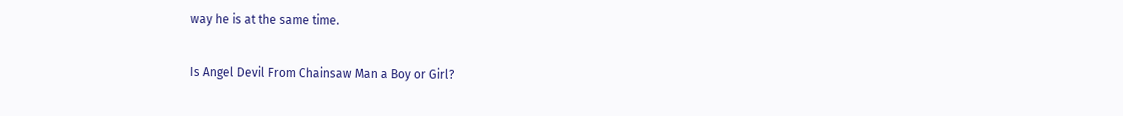way he is at the same time.

Is Angel Devil From Chainsaw Man a Boy or Girl?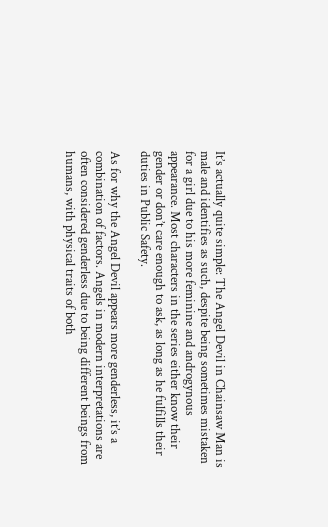It’s actually quite simple: The Angel Devil in Chainsaw Man is male and identifies as such, despite being sometimes mistaken for a girl due to his more feminine and androgynous appearance. Most characters in the series either know their gender or don’t care enough to ask, as long as he fulfills their duties in Public Safety.

As for why the Angel Devil appears more genderless, it’s a combination of factors. Angels in modern interpretations are often considered genderless due to being different beings from humans, with physical traits of both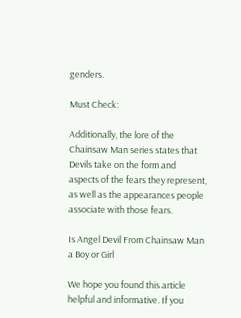genders.

Must Check:

Additionally, the lore of the Chainsaw Man series states that Devils take on the form and aspects of the fears they represent, as well as the appearances people associate with those fears.

Is Angel Devil From Chainsaw Man a Boy or Girl

We hope you found this article helpful and informative. If you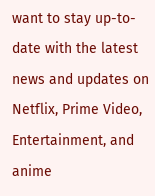want to stay up-to-date with the latest news and updates on Netflix, Prime Video, Entertainment, and anime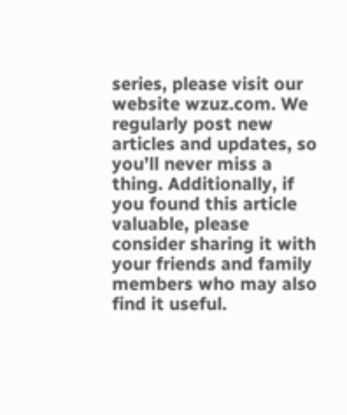series, please visit our website wzuz.com. We regularly post new articles and updates, so you’ll never miss a thing. Additionally, if you found this article valuable, please consider sharing it with your friends and family members who may also find it useful.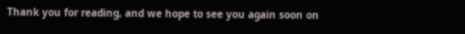Thank you for reading, and we hope to see you again soon on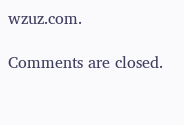wzuz.com.

Comments are closed.